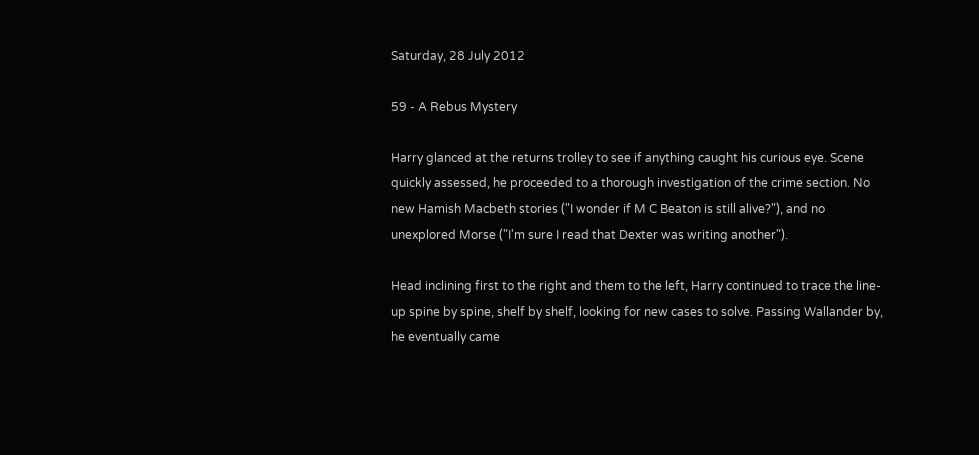Saturday, 28 July 2012

59 - A Rebus Mystery

Harry glanced at the returns trolley to see if anything caught his curious eye. Scene quickly assessed, he proceeded to a thorough investigation of the crime section. No new Hamish Macbeth stories ("I wonder if M C Beaton is still alive?"), and no unexplored Morse ("I'm sure I read that Dexter was writing another").

Head inclining first to the right and them to the left, Harry continued to trace the line-up spine by spine, shelf by shelf, looking for new cases to solve. Passing Wallander by, he eventually came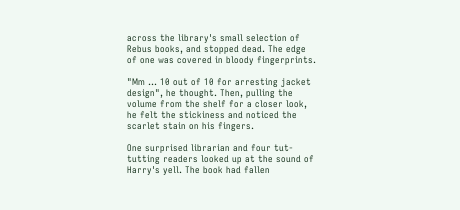across the library's small selection of Rebus books, and stopped dead. The edge of one was covered in bloody fingerprints.

"Mm ... 10 out of 10 for arresting jacket design", he thought. Then, pulling the volume from the shelf for a closer look, he felt the stickiness and noticed the scarlet stain on his fingers.

One surprised librarian and four tut-tutting readers looked up at the sound of Harry's yell. The book had fallen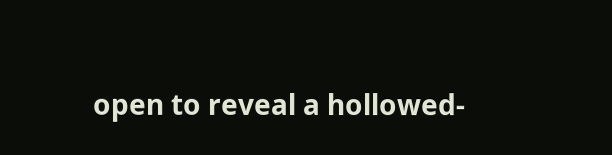open to reveal a hollowed-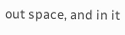out space, and in it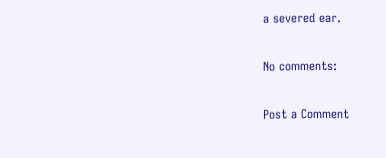a severed ear.

No comments:

Post a Comment